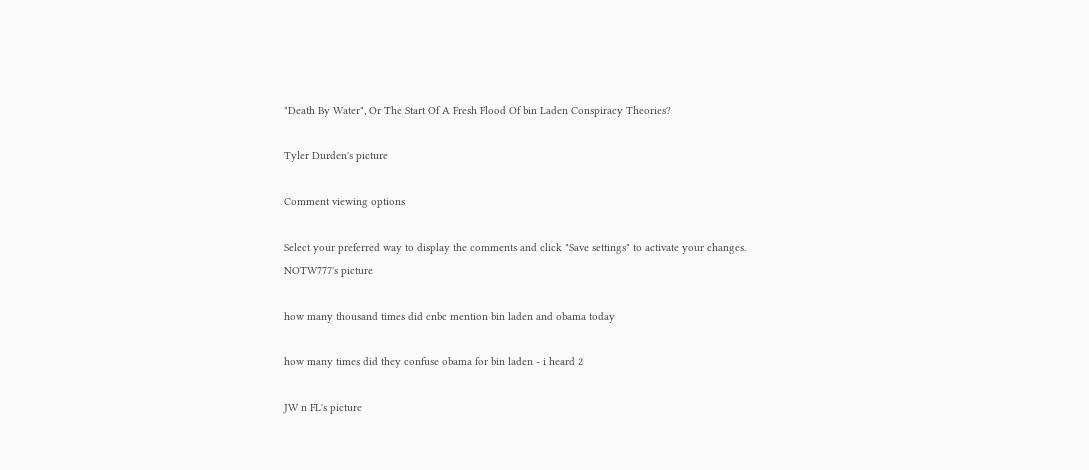"Death By Water", Or The Start Of A Fresh Flood Of bin Laden Conspiracy Theories?

Tyler Durden's picture

Comment viewing options

Select your preferred way to display the comments and click "Save settings" to activate your changes.
NOTW777's picture

how many thousand times did cnbc mention bin laden and obama today

how many times did they confuse obama for bin laden - i heard 2

JW n FL's picture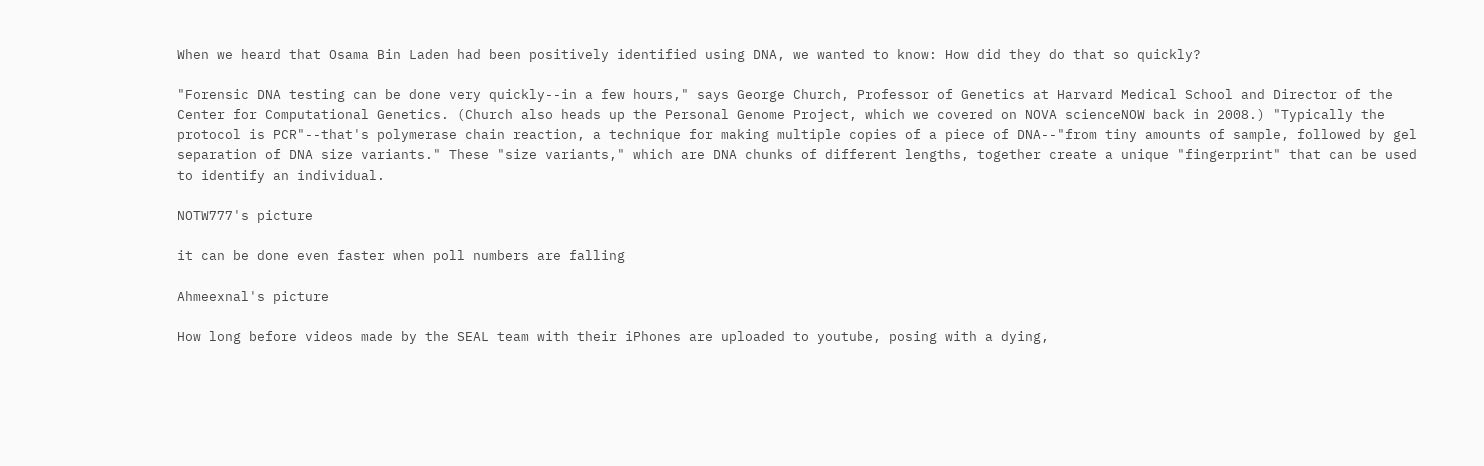When we heard that Osama Bin Laden had been positively identified using DNA, we wanted to know: How did they do that so quickly?

"Forensic DNA testing can be done very quickly--in a few hours," says George Church, Professor of Genetics at Harvard Medical School and Director of the Center for Computational Genetics. (Church also heads up the Personal Genome Project, which we covered on NOVA scienceNOW back in 2008.) "Typically the protocol is PCR"--that's polymerase chain reaction, a technique for making multiple copies of a piece of DNA--"from tiny amounts of sample, followed by gel separation of DNA size variants." These "size variants," which are DNA chunks of different lengths, together create a unique "fingerprint" that can be used to identify an individual.

NOTW777's picture

it can be done even faster when poll numbers are falling

Ahmeexnal's picture

How long before videos made by the SEAL team with their iPhones are uploaded to youtube, posing with a dying,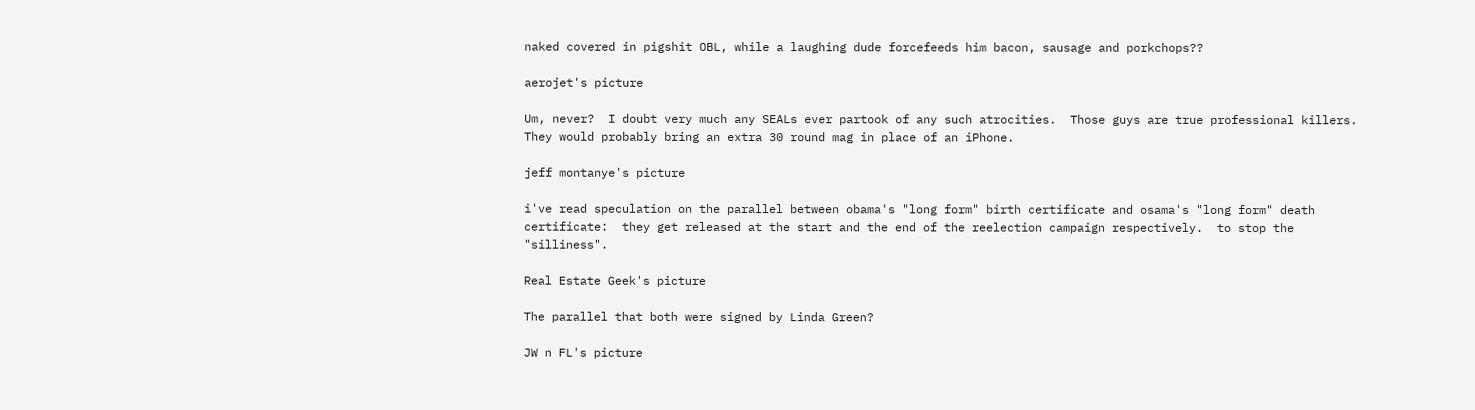naked covered in pigshit OBL, while a laughing dude forcefeeds him bacon, sausage and porkchops??

aerojet's picture

Um, never?  I doubt very much any SEALs ever partook of any such atrocities.  Those guys are true professional killers.  They would probably bring an extra 30 round mag in place of an iPhone.

jeff montanye's picture

i've read speculation on the parallel between obama's "long form" birth certificate and osama's "long form" death certificate:  they get released at the start and the end of the reelection campaign respectively.  to stop the "silliness".

Real Estate Geek's picture

The parallel that both were signed by Linda Green?

JW n FL's picture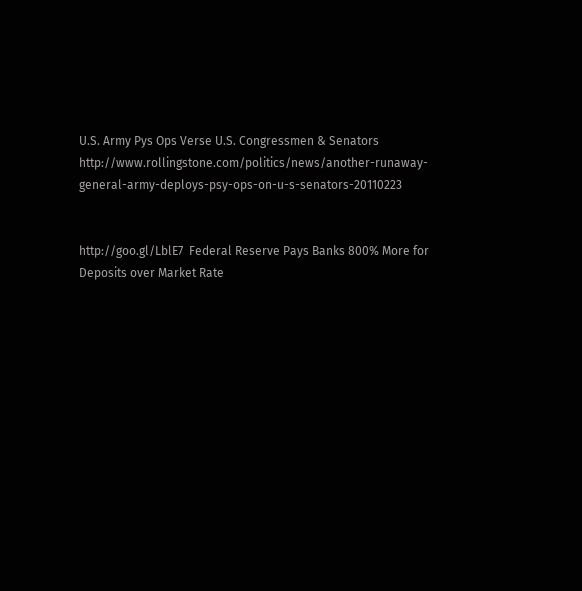U.S. Army Pys Ops Verse U.S. Congressmen & Senators http://www.rollingstone.com/politics/news/another-runaway-general-army-deploys-psy-ops-on-u-s-senators-20110223


http://goo.gl/LblE7  Federal Reserve Pays Banks 800% More for Deposits over Market Rate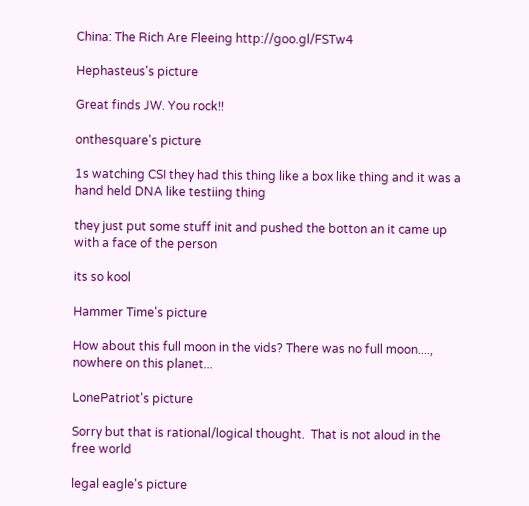China: The Rich Are Fleeing http://goo.gl/FSTw4

Hephasteus's picture

Great finds JW. You rock!!

onthesquare's picture

1s watching CSI they had this thing like a box like thing and it was a hand held DNA like testiing thing

they just put some stuff init and pushed the botton an it came up with a face of the person

its so kool

Hammer Time's picture

How about this full moon in the vids? There was no full moon...., nowhere on this planet...

LonePatriot's picture

Sorry but that is rational/logical thought.  That is not aloud in the free world

legal eagle's picture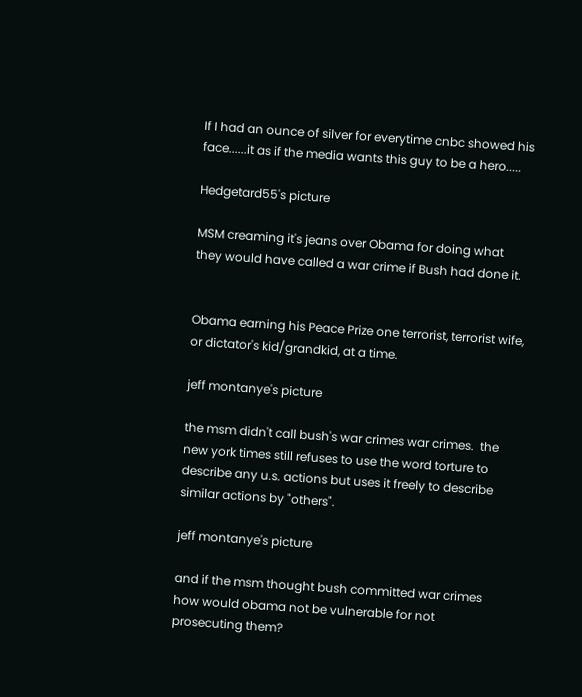If I had an ounce of silver for everytime cnbc showed his face......it as if the media wants this guy to be a hero.....

Hedgetard55's picture

MSM creaming it's jeans over Obama for doing what they would have called a war crime if Bush had done it.


Obama earning his Peace Prize one terrorist, terrorist wife, or dictator's kid/grandkid, at a time.

jeff montanye's picture

the msm didn't call bush's war crimes war crimes.  the new york times still refuses to use the word torture to describe any u.s. actions but uses it freely to describe similar actions by "others".

jeff montanye's picture

and if the msm thought bush committed war crimes how would obama not be vulnerable for not prosecuting them?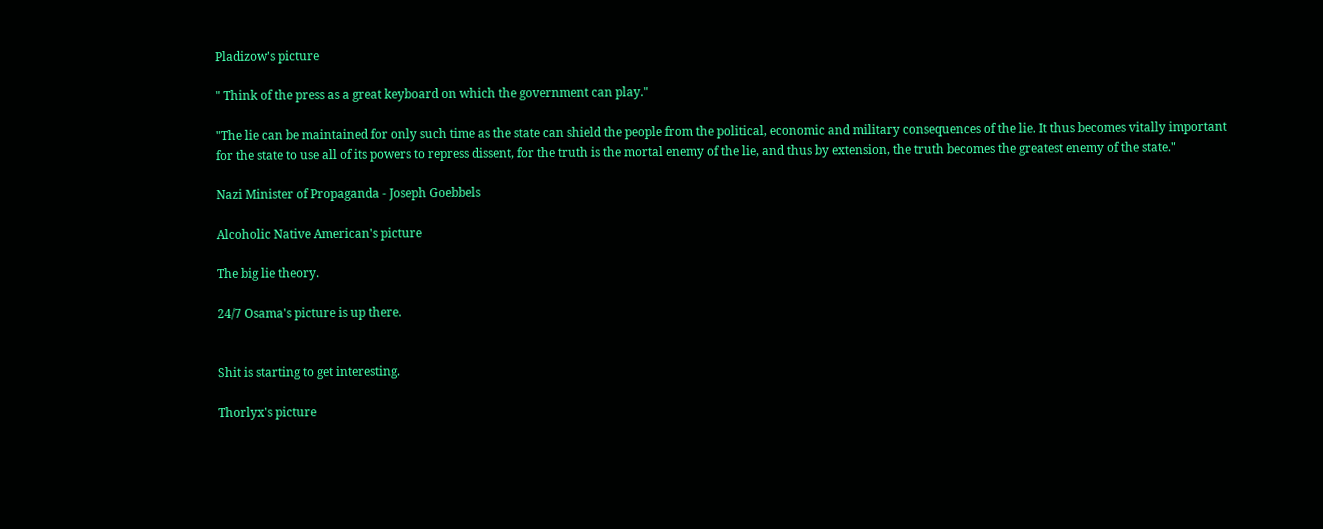Pladizow's picture

" Think of the press as a great keyboard on which the government can play."

"The lie can be maintained for only such time as the state can shield the people from the political, economic and military consequences of the lie. It thus becomes vitally important for the state to use all of its powers to repress dissent, for the truth is the mortal enemy of the lie, and thus by extension, the truth becomes the greatest enemy of the state."

Nazi Minister of Propaganda - Joseph Goebbels

Alcoholic Native American's picture

The big lie theory.

24/7 Osama's picture is up there.


Shit is starting to get interesting.

Thorlyx's picture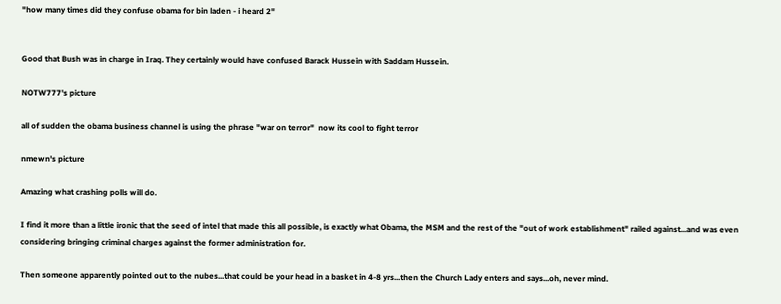"how many times did they confuse obama for bin laden - i heard 2"


Good that Bush was in charge in Iraq. They certainly would have confused Barack Hussein with Saddam Hussein.

NOTW777's picture

all of sudden the obama business channel is using the phrase "war on terror"  now its cool to fight terror

nmewn's picture

Amazing what crashing polls will do.

I find it more than a little ironic that the seed of intel that made this all possible, is exactly what Obama, the MSM and the rest of the "out of work establishment" railed against...and was even considering bringing criminal charges against the former administration for.

Then someone apparently pointed out to the nubes...that could be your head in a basket in 4-8 yrs...then the Church Lady enters and says...oh, never mind.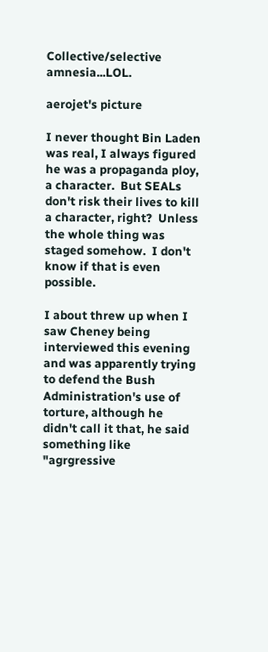Collective/selective amnesia...LOL.

aerojet's picture

I never thought Bin Laden was real, I always figured he was a propaganda ploy, a character.  But SEALs don't risk their lives to kill a character, right?  Unless the whole thing was staged somehow.  I don't know if that is even possible.

I about threw up when I saw Cheney being interviewed this evening and was apparently trying to defend the Bush Administration's use of torture, although he didn't call it that, he said something like "agrgressive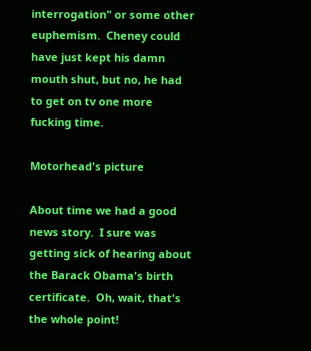interrogation" or some other euphemism.  Cheney could have just kept his damn mouth shut, but no, he had to get on tv one more fucking time.

Motorhead's picture

About time we had a good news story.  I sure was getting sick of hearing about the Barack Obama's birth certificate.  Oh, wait, that's the whole point!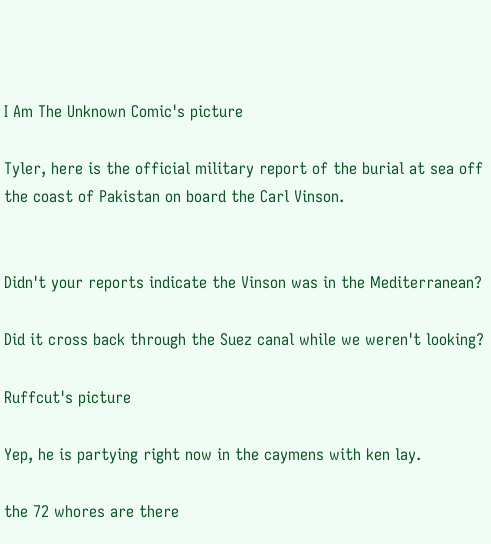I Am The Unknown Comic's picture

Tyler, here is the official military report of the burial at sea off the coast of Pakistan on board the Carl Vinson.


Didn't your reports indicate the Vinson was in the Mediterranean?

Did it cross back through the Suez canal while we weren't looking?

Ruffcut's picture

Yep, he is partying right now in the caymens with ken lay.

the 72 whores are there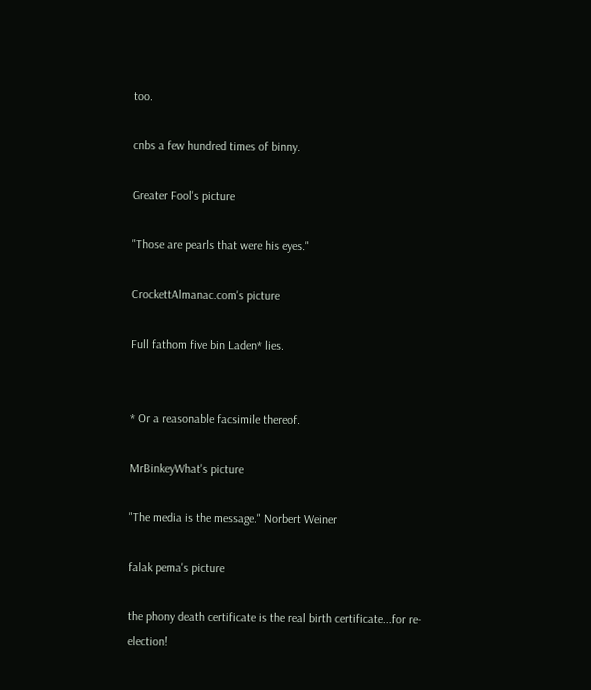too.

cnbs a few hundred times of binny.

Greater Fool's picture

"Those are pearls that were his eyes."

CrockettAlmanac.com's picture

Full fathom five bin Laden* lies.


* Or a reasonable facsimile thereof.

MrBinkeyWhat's picture

"The media is the message." Norbert Weiner

falak pema's picture

the phony death certificate is the real birth certificate...for re-election!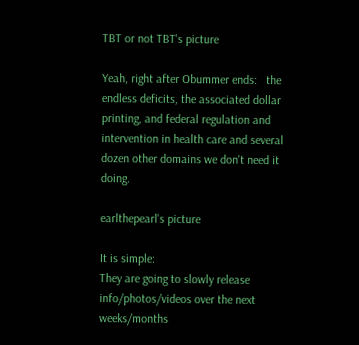TBT or not TBT's picture

Yeah, right after Obummer ends:   the endless deficits, the associated dollar printing, and federal regulation and intervention in health care and several dozen other domains we don't need it doing.

earlthepearl's picture

It is simple:
They are going to slowly release info/photos/videos over the next weeks/months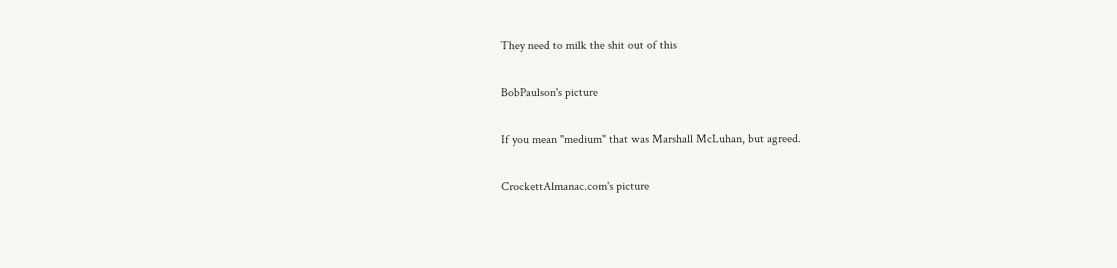They need to milk the shit out of this

BobPaulson's picture

If you mean "medium" that was Marshall McLuhan, but agreed.

CrockettAlmanac.com's picture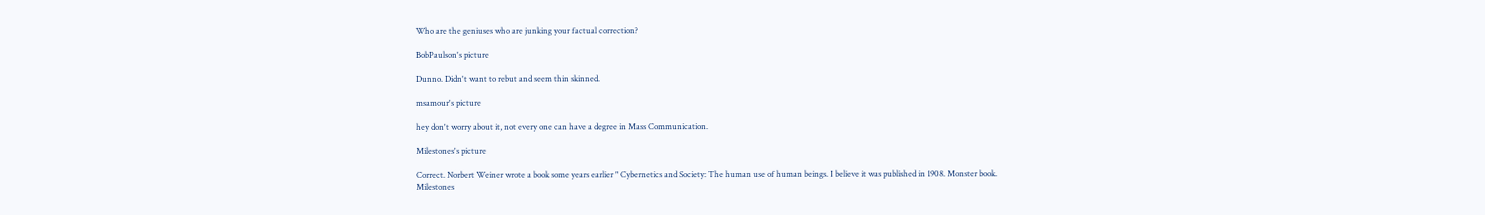Who are the geniuses who are junking your factual correction?

BobPaulson's picture

Dunno. Didn't want to rebut and seem thin skinned.

msamour's picture

hey don't worry about it, not every one can have a degree in Mass Communication.

Milestones's picture

Correct. Norbert Weiner wrote a book some years earlier " Cybernetics and Society: The human use of human beings. I believe it was published in 1908. Monster book.        Milestones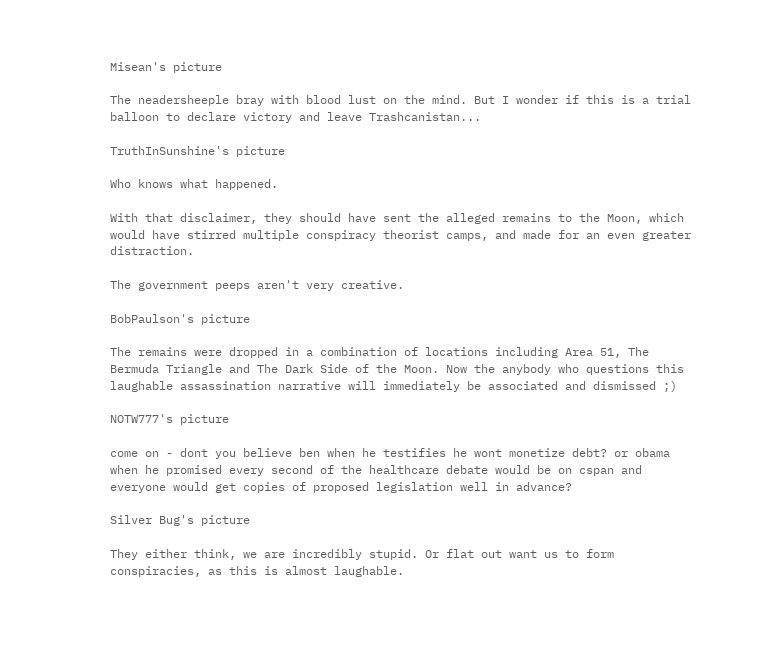Misean's picture

The neadersheeple bray with blood lust on the mind. But I wonder if this is a trial balloon to declare victory and leave Trashcanistan...

TruthInSunshine's picture

Who knows what happened.

With that disclaimer, they should have sent the alleged remains to the Moon, which would have stirred multiple conspiracy theorist camps, and made for an even greater distraction.

The government peeps aren't very creative.

BobPaulson's picture

The remains were dropped in a combination of locations including Area 51, The Bermuda Triangle and The Dark Side of the Moon. Now the anybody who questions this laughable assassination narrative will immediately be associated and dismissed ;)

NOTW777's picture

come on - dont you believe ben when he testifies he wont monetize debt? or obama when he promised every second of the healthcare debate would be on cspan and everyone would get copies of proposed legislation well in advance?

Silver Bug's picture

They either think, we are incredibly stupid. Or flat out want us to form conspiracies, as this is almost laughable.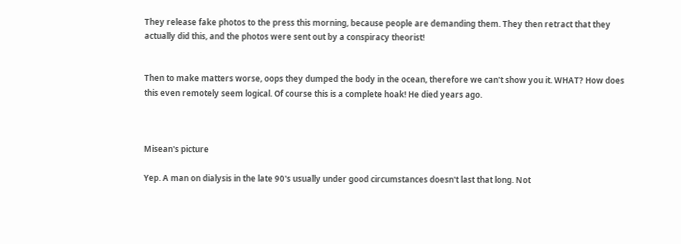They release fake photos to the press this morning, because people are demanding them. They then retract that they actually did this, and the photos were sent out by a conspiracy theorist!


Then to make matters worse, oops they dumped the body in the ocean, therefore we can't show you it. WHAT? How does this even remotely seem logical. Of course this is a complete hoak! He died years ago.



Misean's picture

Yep. A man on dialysis in the late 90's usually under good circumstances doesn't last that long. Not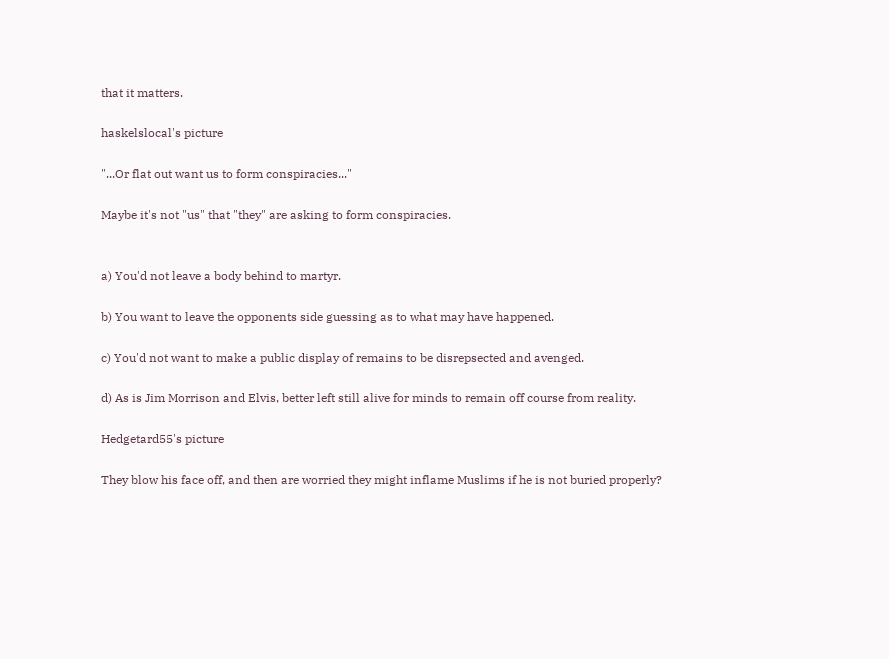that it matters.

haskelslocal's picture

"...Or flat out want us to form conspiracies..."

Maybe it's not "us" that "they" are asking to form conspiracies.


a) You'd not leave a body behind to martyr.

b) You want to leave the opponents side guessing as to what may have happened.

c) You'd not want to make a public display of remains to be disrepsected and avenged.

d) As is Jim Morrison and Elvis, better left still alive for minds to remain off course from reality.

Hedgetard55's picture

They blow his face off, and then are worried they might inflame Muslims if he is not buried properly?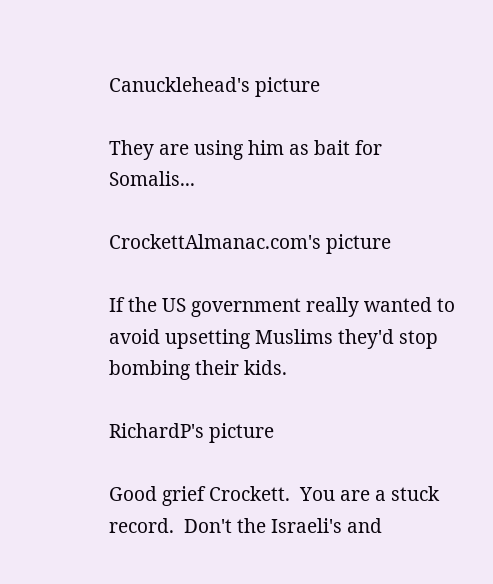Canucklehead's picture

They are using him as bait for Somalis...

CrockettAlmanac.com's picture

If the US government really wanted to avoid upsetting Muslims they'd stop bombing their kids.

RichardP's picture

Good grief Crockett.  You are a stuck record.  Don't the Israeli's and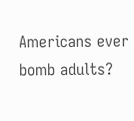Americans ever bomb adults?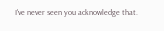I've never seen you acknowledge that.